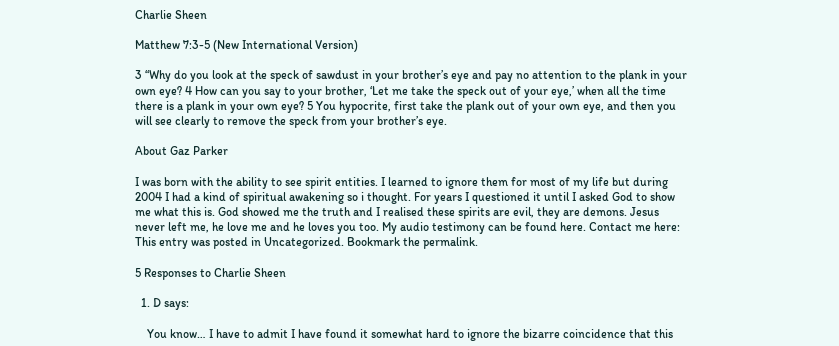Charlie Sheen

Matthew 7:3-5 (New International Version)

3 “Why do you look at the speck of sawdust in your brother’s eye and pay no attention to the plank in your own eye? 4 How can you say to your brother, ‘Let me take the speck out of your eye,’ when all the time there is a plank in your own eye? 5 You hypocrite, first take the plank out of your own eye, and then you will see clearly to remove the speck from your brother’s eye.

About Gaz Parker

I was born with the ability to see spirit entities. I learned to ignore them for most of my life but during 2004 I had a kind of spiritual awakening so i thought. For years I questioned it until I asked God to show me what this is. God showed me the truth and I realised these spirits are evil, they are demons. Jesus never left me, he love me and he loves you too. My audio testimony can be found here. Contact me here:
This entry was posted in Uncategorized. Bookmark the permalink.

5 Responses to Charlie Sheen

  1. D says:

    You know… I have to admit I have found it somewhat hard to ignore the bizarre coincidence that this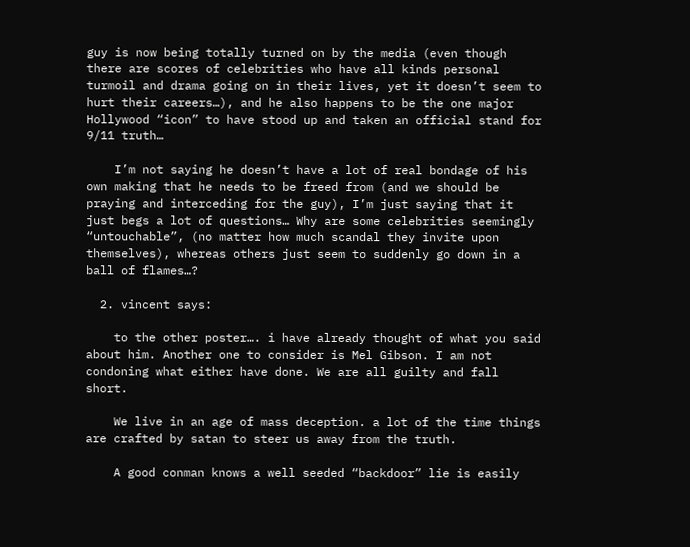guy is now being totally turned on by the media (even though there are scores of celebrities who have all kinds personal turmoil and drama going on in their lives, yet it doesn’t seem to hurt their careers…), and he also happens to be the one major Hollywood “icon” to have stood up and taken an official stand for 9/11 truth…

    I’m not saying he doesn’t have a lot of real bondage of his own making that he needs to be freed from (and we should be praying and interceding for the guy), I’m just saying that it just begs a lot of questions… Why are some celebrities seemingly “untouchable”, (no matter how much scandal they invite upon themselves), whereas others just seem to suddenly go down in a ball of flames…?

  2. vincent says:

    to the other poster…. i have already thought of what you said about him. Another one to consider is Mel Gibson. I am not condoning what either have done. We are all guilty and fall short.

    We live in an age of mass deception. a lot of the time things are crafted by satan to steer us away from the truth.

    A good conman knows a well seeded “backdoor” lie is easily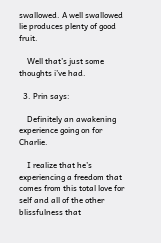swallowed. A well swallowed lie produces plenty of good fruit.

    Well that’s just some thoughts i’ve had.

  3. Prin says:

    Definitely an awakening experience going on for Charlie.

    I realize that he’s experiencing a freedom that comes from this total love for self and all of the other blissfulness that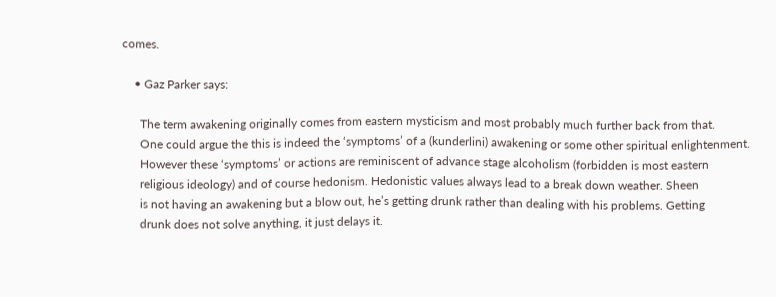comes.

    • Gaz Parker says:

      The term awakening originally comes from eastern mysticism and most probably much further back from that.
      One could argue the this is indeed the ‘symptoms’ of a (kunderlini) awakening or some other spiritual enlightenment.
      However these ‘symptoms’ or actions are reminiscent of advance stage alcoholism (forbidden is most eastern
      religious ideology) and of course hedonism. Hedonistic values always lead to a break down weather. Sheen
      is not having an awakening but a blow out, he’s getting drunk rather than dealing with his problems. Getting
      drunk does not solve anything, it just delays it.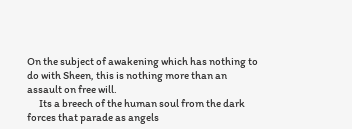On the subject of awakening which has nothing to do with Sheen, this is nothing more than an assault on free will.
      Its a breech of the human soul from the dark forces that parade as angels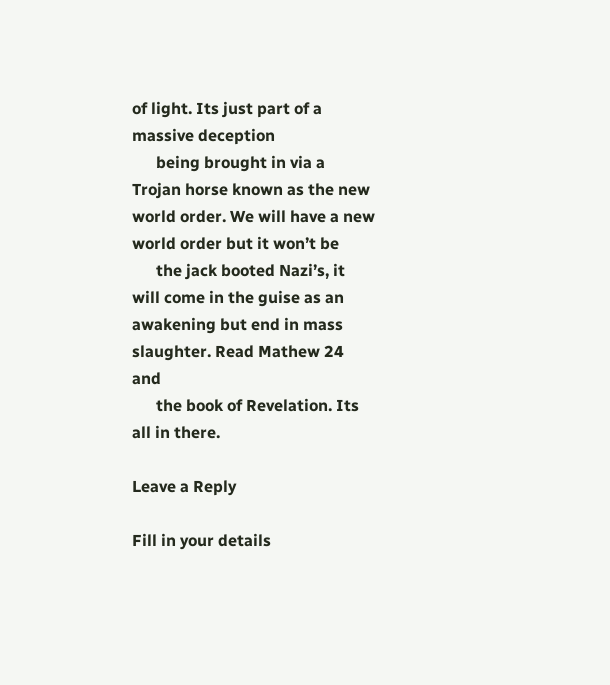of light. Its just part of a massive deception
      being brought in via a Trojan horse known as the new world order. We will have a new world order but it won’t be
      the jack booted Nazi’s, it will come in the guise as an awakening but end in mass slaughter. Read Mathew 24 and
      the book of Revelation. Its all in there.

Leave a Reply

Fill in your details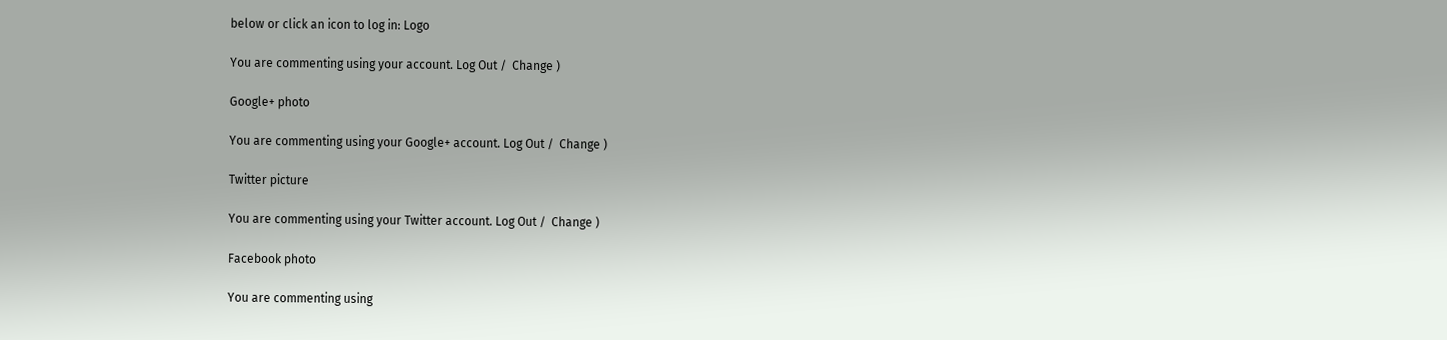below or click an icon to log in: Logo

You are commenting using your account. Log Out /  Change )

Google+ photo

You are commenting using your Google+ account. Log Out /  Change )

Twitter picture

You are commenting using your Twitter account. Log Out /  Change )

Facebook photo

You are commenting using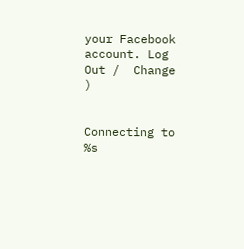your Facebook account. Log Out /  Change )


Connecting to %s